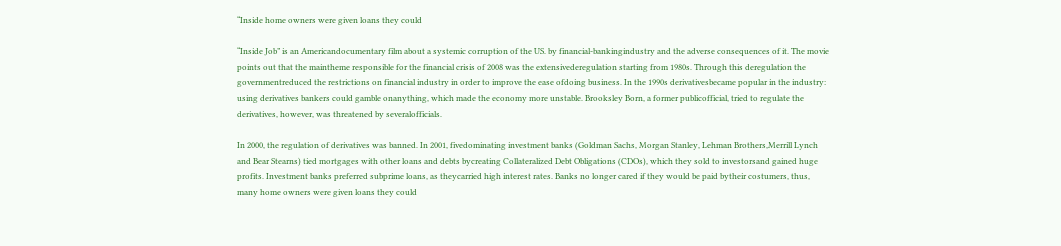“Inside home owners were given loans they could

“Inside Job” is an Americandocumentary film about a systemic corruption of the US. by financial-bankingindustry and the adverse consequences of it. The movie points out that the maintheme responsible for the financial crisis of 2008 was the extensivederegulation starting from 1980s. Through this deregulation the governmentreduced the restrictions on financial industry in order to improve the ease ofdoing business. In the 1990s derivativesbecame popular in the industry: using derivatives bankers could gamble onanything, which made the economy more unstable. Brooksley Born, a former publicofficial, tried to regulate the derivatives, however, was threatened by severalofficials.

In 2000, the regulation of derivatives was banned. In 2001, fivedominating investment banks (Goldman Sachs, Morgan Stanley, Lehman Brothers,Merrill Lynch and Bear Stearns) tied mortgages with other loans and debts bycreating Collateralized Debt Obligations (CDOs), which they sold to investorsand gained huge profits. Investment banks preferred subprime loans, as theycarried high interest rates. Banks no longer cared if they would be paid bytheir costumers, thus, many home owners were given loans they could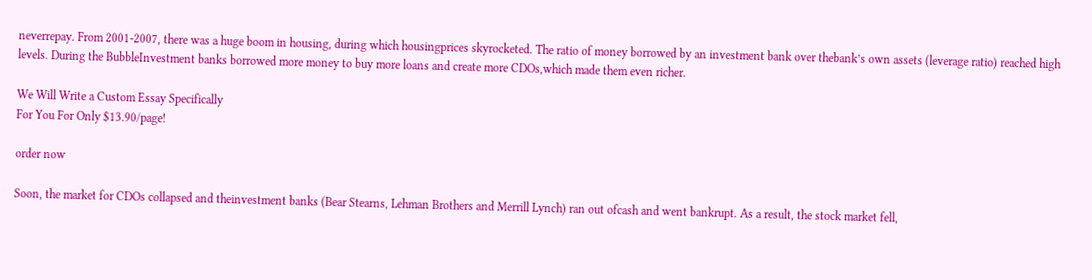neverrepay. From 2001-2007, there was a huge boom in housing, during which housingprices skyrocketed. The ratio of money borrowed by an investment bank over thebank’s own assets (leverage ratio) reached high levels. During the BubbleInvestment banks borrowed more money to buy more loans and create more CDOs,which made them even richer.

We Will Write a Custom Essay Specifically
For You For Only $13.90/page!

order now

Soon, the market for CDOs collapsed and theinvestment banks (Bear Stearns, Lehman Brothers and Merrill Lynch) ran out ofcash and went bankrupt. As a result, the stock market fell,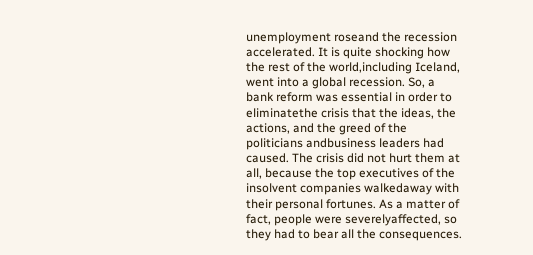unemployment roseand the recession accelerated. It is quite shocking how the rest of the world,including Iceland, went into a global recession. So, a bank reform was essential in order to eliminatethe crisis that the ideas, the actions, and the greed of the politicians andbusiness leaders had caused. The crisis did not hurt them at all, because the top executives of the insolvent companies walkedaway with their personal fortunes. As a matter of fact, people were severelyaffected, so they had to bear all the consequences.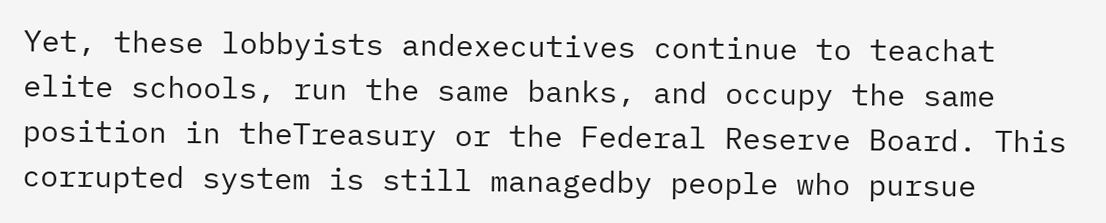Yet, these lobbyists andexecutives continue to teachat elite schools, run the same banks, and occupy the same position in theTreasury or the Federal Reserve Board. This corrupted system is still managedby people who pursue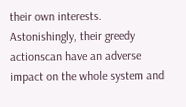their own interests. Astonishingly, their greedy actionscan have an adverse impact on the whole system and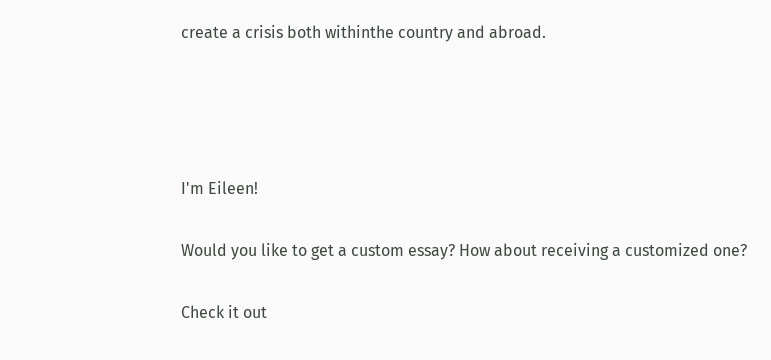create a crisis both withinthe country and abroad.




I'm Eileen!

Would you like to get a custom essay? How about receiving a customized one?

Check it out